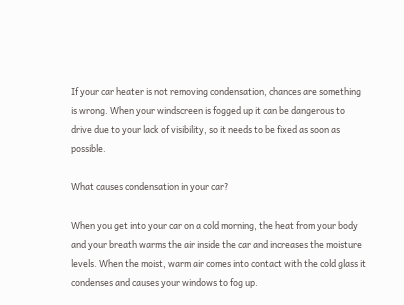If your car heater is not removing condensation, chances are something is wrong. When your windscreen is fogged up it can be dangerous to drive due to your lack of visibility, so it needs to be fixed as soon as possible.

What causes condensation in your car?

When you get into your car on a cold morning, the heat from your body and your breath warms the air inside the car and increases the moisture levels. When the moist, warm air comes into contact with the cold glass it condenses and causes your windows to fog up.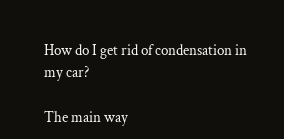How do I get rid of condensation in my car?

The main way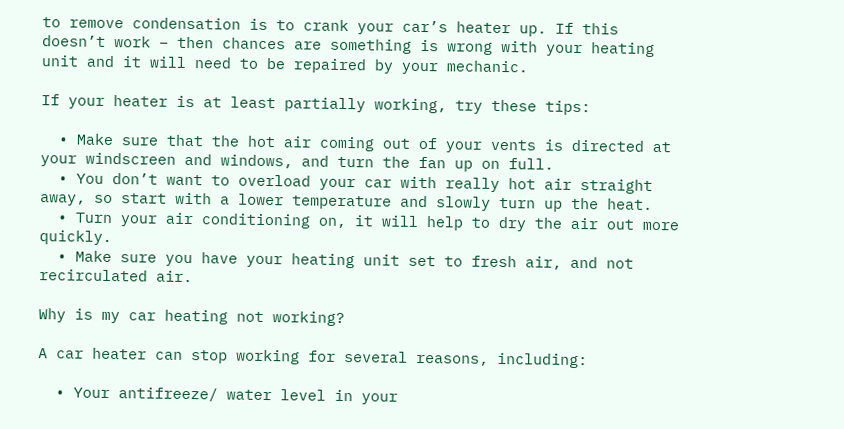to remove condensation is to crank your car’s heater up. If this doesn’t work – then chances are something is wrong with your heating unit and it will need to be repaired by your mechanic.

If your heater is at least partially working, try these tips:

  • Make sure that the hot air coming out of your vents is directed at your windscreen and windows, and turn the fan up on full.
  • You don’t want to overload your car with really hot air straight away, so start with a lower temperature and slowly turn up the heat.
  • Turn your air conditioning on, it will help to dry the air out more quickly.
  • Make sure you have your heating unit set to fresh air, and not recirculated air.

Why is my car heating not working?

A car heater can stop working for several reasons, including:

  • Your antifreeze/ water level in your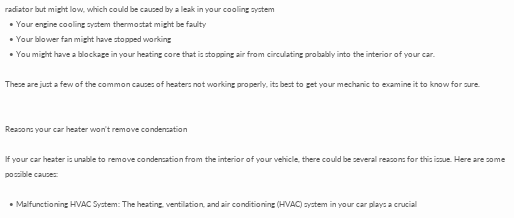radiator but might low, which could be caused by a leak in your cooling system
  • Your engine cooling system thermostat might be faulty
  • Your blower fan might have stopped working
  • You might have a blockage in your heating core that is stopping air from circulating probably into the interior of your car.

These are just a few of the common causes of heaters not working properly, its best to get your mechanic to examine it to know for sure.


Reasons your car heater won’t remove condensation

If your car heater is unable to remove condensation from the interior of your vehicle, there could be several reasons for this issue. Here are some possible causes:

  • Malfunctioning HVAC System: The heating, ventilation, and air conditioning (HVAC) system in your car plays a crucial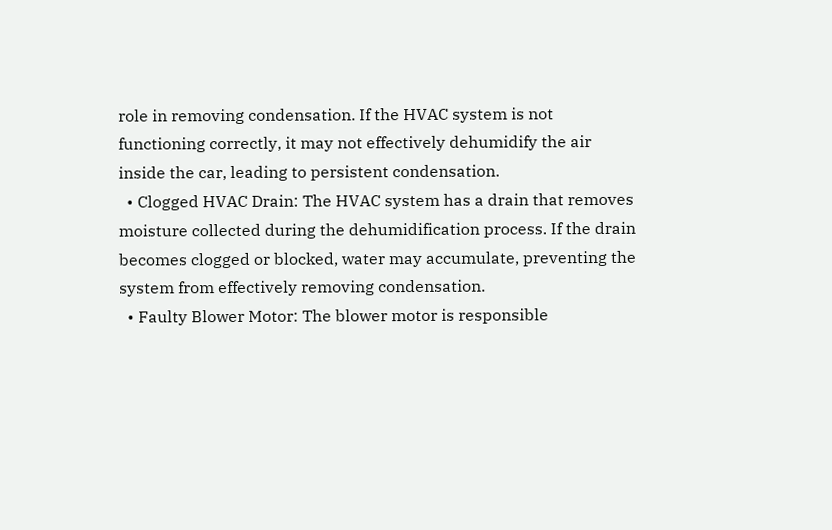role in removing condensation. If the HVAC system is not functioning correctly, it may not effectively dehumidify the air inside the car, leading to persistent condensation.
  • Clogged HVAC Drain: The HVAC system has a drain that removes moisture collected during the dehumidification process. If the drain becomes clogged or blocked, water may accumulate, preventing the system from effectively removing condensation.
  • Faulty Blower Motor: The blower motor is responsible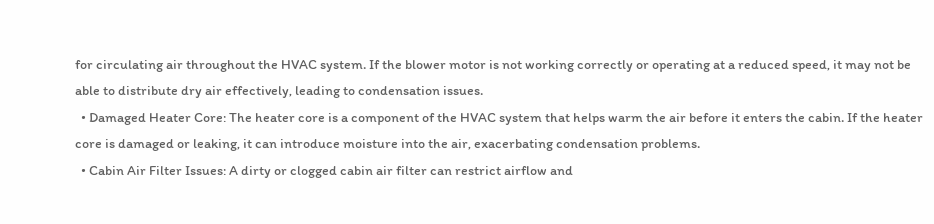for circulating air throughout the HVAC system. If the blower motor is not working correctly or operating at a reduced speed, it may not be able to distribute dry air effectively, leading to condensation issues.
  • Damaged Heater Core: The heater core is a component of the HVAC system that helps warm the air before it enters the cabin. If the heater core is damaged or leaking, it can introduce moisture into the air, exacerbating condensation problems.
  • Cabin Air Filter Issues: A dirty or clogged cabin air filter can restrict airflow and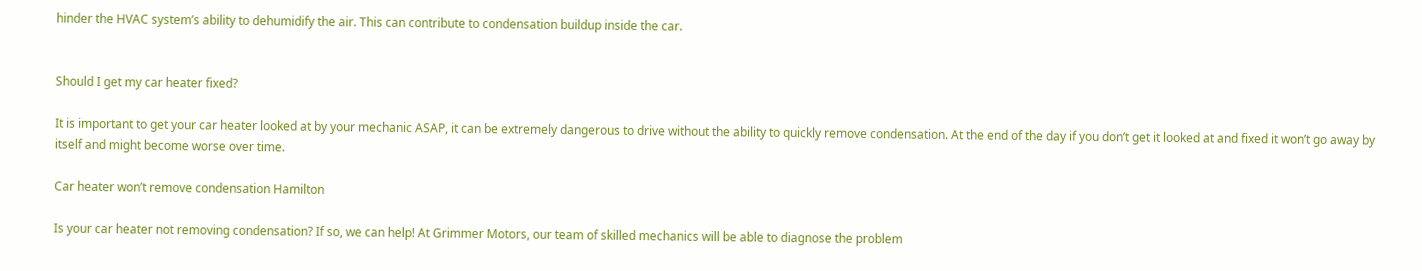hinder the HVAC system’s ability to dehumidify the air. This can contribute to condensation buildup inside the car.


Should I get my car heater fixed?

It is important to get your car heater looked at by your mechanic ASAP, it can be extremely dangerous to drive without the ability to quickly remove condensation. At the end of the day if you don’t get it looked at and fixed it won’t go away by itself and might become worse over time.

Car heater won’t remove condensation Hamilton

Is your car heater not removing condensation? If so, we can help! At Grimmer Motors, our team of skilled mechanics will be able to diagnose the problem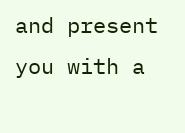and present you with a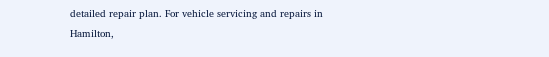detailed repair plan. For vehicle servicing and repairs in Hamilton,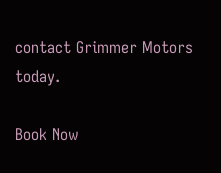contact Grimmer Motors today.

Book Now